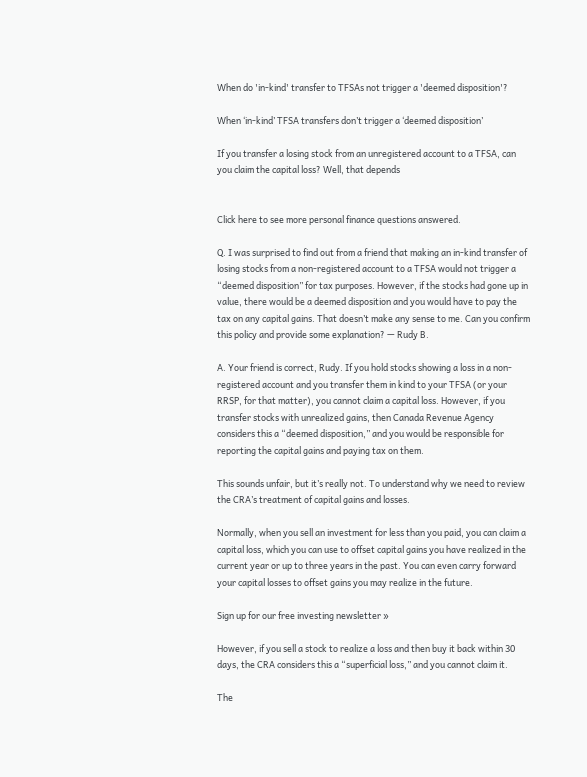When do 'in-kind' transfer to TFSAs not trigger a 'deemed disposition'?

When ‘in-kind’ TFSA transfers don’t trigger a ‘deemed disposition’

If you transfer a losing stock from an unregistered account to a TFSA, can you claim the capital loss? Well, that depends


Click here to see more personal finance questions answered.

Q. I was surprised to find out from a friend that making an in-kind transfer of losing stocks from a non-registered account to a TFSA would not trigger a “deemed disposition” for tax purposes. However, if the stocks had gone up in value, there would be a deemed disposition and you would have to pay the tax on any capital gains. That doesn’t make any sense to me. Can you confirm this policy and provide some explanation? — Rudy B.

A. Your friend is correct, Rudy. If you hold stocks showing a loss in a non-registered account and you transfer them in kind to your TFSA (or your RRSP, for that matter), you cannot claim a capital loss. However, if you transfer stocks with unrealized gains, then Canada Revenue Agency considers this a “deemed disposition,” and you would be responsible for reporting the capital gains and paying tax on them.

This sounds unfair, but it’s really not. To understand why we need to review the CRA’s treatment of capital gains and losses.

Normally, when you sell an investment for less than you paid, you can claim a capital loss, which you can use to offset capital gains you have realized in the current year or up to three years in the past. You can even carry forward your capital losses to offset gains you may realize in the future.

Sign up for our free investing newsletter »

However, if you sell a stock to realize a loss and then buy it back within 30 days, the CRA considers this a “superficial loss,” and you cannot claim it.

The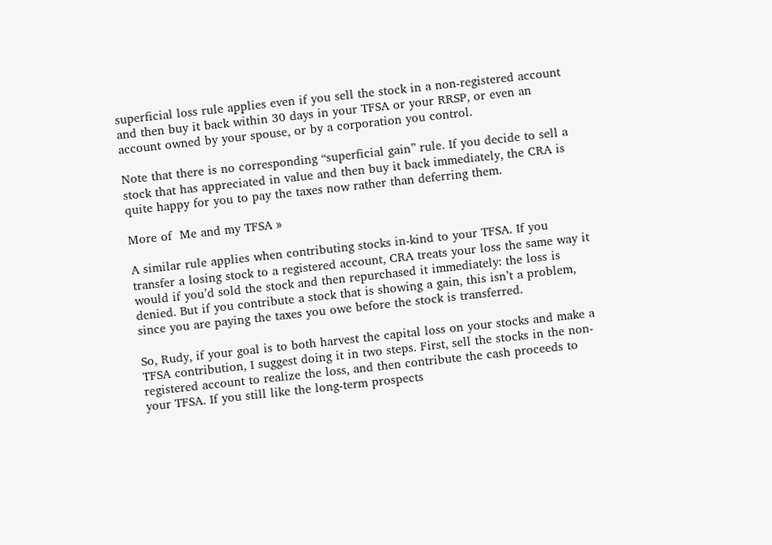superficial loss rule applies even if you sell the stock in a non-registered account and then buy it back within 30 days in your TFSA or your RRSP, or even an account owned by your spouse, or by a corporation you control.

Note that there is no corresponding “superficial gain” rule. If you decide to sell a stock that has appreciated in value and then buy it back immediately, the CRA is quite happy for you to pay the taxes now rather than deferring them.

More of  Me and my TFSA »

A similar rule applies when contributing stocks in-kind to your TFSA. If you transfer a losing stock to a registered account, CRA treats your loss the same way it would if you’d sold the stock and then repurchased it immediately: the loss is denied. But if you contribute a stock that is showing a gain, this isn’t a problem, since you are paying the taxes you owe before the stock is transferred.

So, Rudy, if your goal is to both harvest the capital loss on your stocks and make a TFSA contribution, I suggest doing it in two steps. First, sell the stocks in the non-registered account to realize the loss, and then contribute the cash proceeds to your TFSA. If you still like the long-term prospects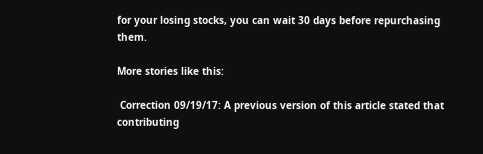for your losing stocks, you can wait 30 days before repurchasing them.

More stories like this:

 Correction 09/19/17: A previous version of this article stated that contributing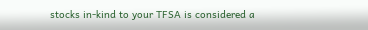stocks in-kind to your TFSA is considered a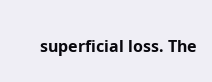superficial loss. The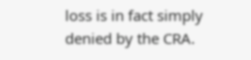loss is in fact simply denied by the CRA.